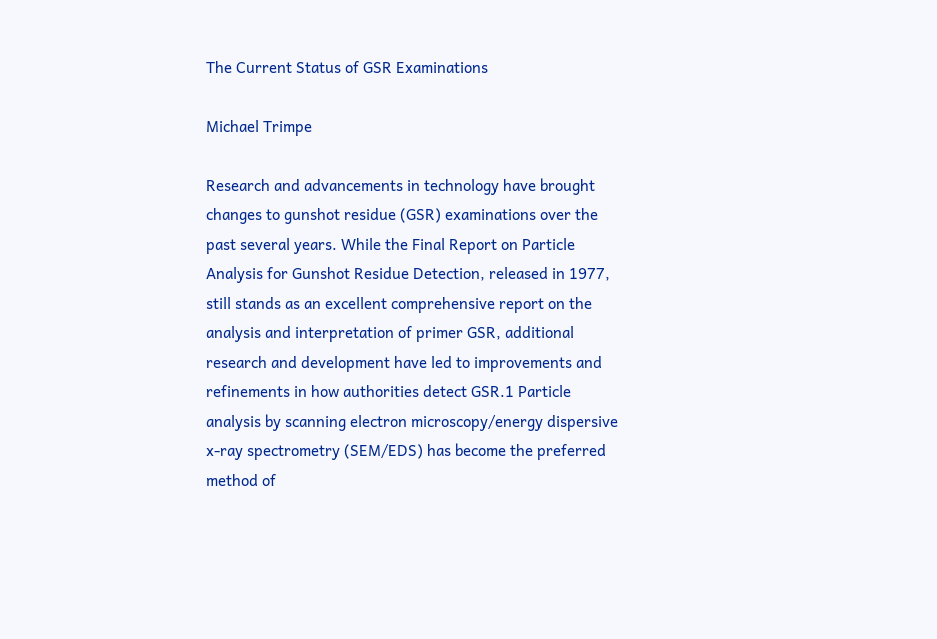The Current Status of GSR Examinations

Michael Trimpe

Research and advancements in technology have brought changes to gunshot residue (GSR) examinations over the past several years. While the Final Report on Particle Analysis for Gunshot Residue Detection, released in 1977, still stands as an excellent comprehensive report on the analysis and interpretation of primer GSR, additional research and development have led to improvements and refinements in how authorities detect GSR.1 Particle analysis by scanning electron microscopy/energy dispersive x-ray spectrometry (SEM/EDS) has become the preferred method of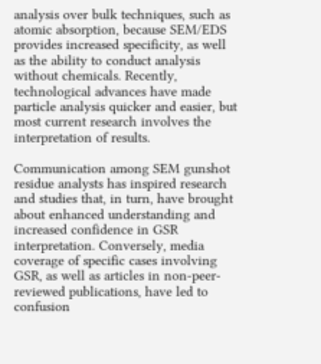analysis over bulk techniques, such as atomic absorption, because SEM/EDS provides increased specificity, as well as the ability to conduct analysis without chemicals. Recently, technological advances have made particle analysis quicker and easier, but most current research involves the interpretation of results.

Communication among SEM gunshot residue analysts has inspired research and studies that, in turn, have brought about enhanced understanding and increased confidence in GSR interpretation. Conversely, media coverage of specific cases involving GSR, as well as articles in non-peer-reviewed publications, have led to confusion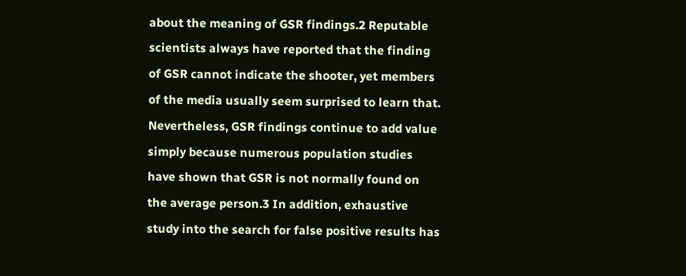about the meaning of GSR findings.2 Reputable scientists always have reported that the finding of GSR cannot indicate the shooter, yet members of the media usually seem surprised to learn that. Nevertheless, GSR findings continue to add value simply because numerous population studies have shown that GSR is not normally found on the average person.3 In addition, exhaustive study into the search for false positive results has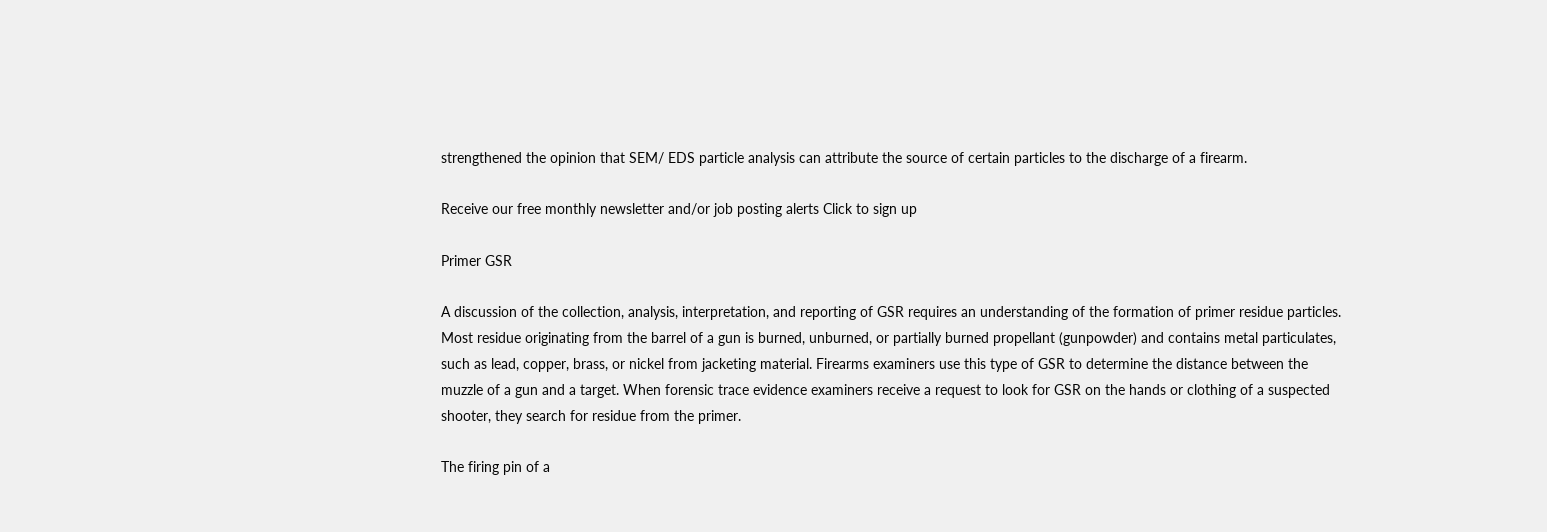strengthened the opinion that SEM/ EDS particle analysis can attribute the source of certain particles to the discharge of a firearm.

Receive our free monthly newsletter and/or job posting alerts Click to sign up

Primer GSR

A discussion of the collection, analysis, interpretation, and reporting of GSR requires an understanding of the formation of primer residue particles. Most residue originating from the barrel of a gun is burned, unburned, or partially burned propellant (gunpowder) and contains metal particulates, such as lead, copper, brass, or nickel from jacketing material. Firearms examiners use this type of GSR to determine the distance between the muzzle of a gun and a target. When forensic trace evidence examiners receive a request to look for GSR on the hands or clothing of a suspected shooter, they search for residue from the primer.

The firing pin of a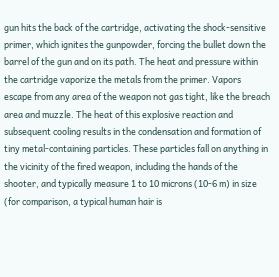gun hits the back of the cartridge, activating the shock-sensitive primer, which ignites the gunpowder, forcing the bullet down the barrel of the gun and on its path. The heat and pressure within the cartridge vaporize the metals from the primer. Vapors escape from any area of the weapon not gas tight, like the breach area and muzzle. The heat of this explosive reaction and subsequent cooling results in the condensation and formation of tiny metal-containing particles. These particles fall on anything in the vicinity of the fired weapon, including the hands of the shooter, and typically measure 1 to 10 microns (10-6 m) in size (for comparison, a typical human hair is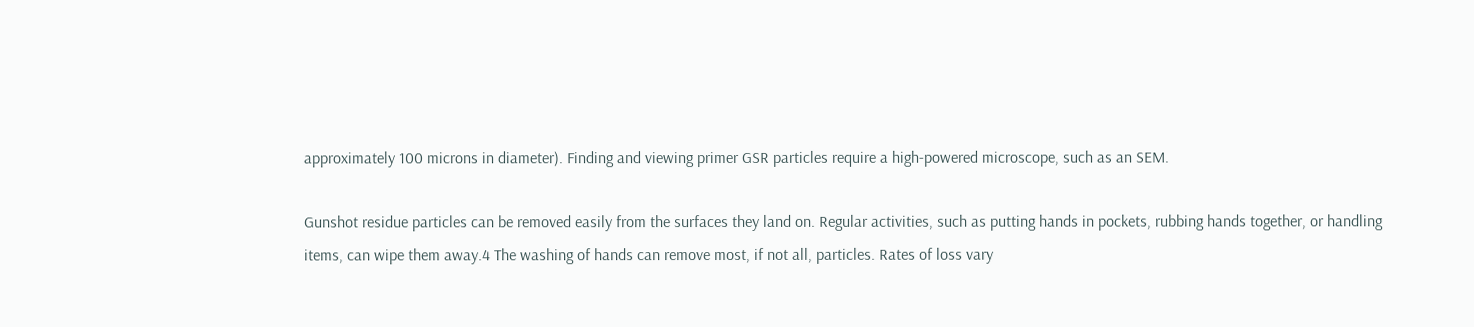approximately 100 microns in diameter). Finding and viewing primer GSR particles require a high-powered microscope, such as an SEM.

Gunshot residue particles can be removed easily from the surfaces they land on. Regular activities, such as putting hands in pockets, rubbing hands together, or handling items, can wipe them away.4 The washing of hands can remove most, if not all, particles. Rates of loss vary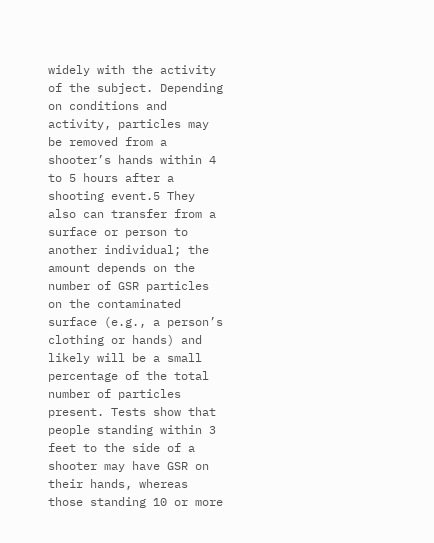widely with the activity of the subject. Depending on conditions and activity, particles may be removed from a shooter’s hands within 4 to 5 hours after a shooting event.5 They also can transfer from a surface or person to another individual; the amount depends on the number of GSR particles on the contaminated surface (e.g., a person’s clothing or hands) and likely will be a small percentage of the total number of particles present. Tests show that people standing within 3 feet to the side of a shooter may have GSR on their hands, whereas those standing 10 or more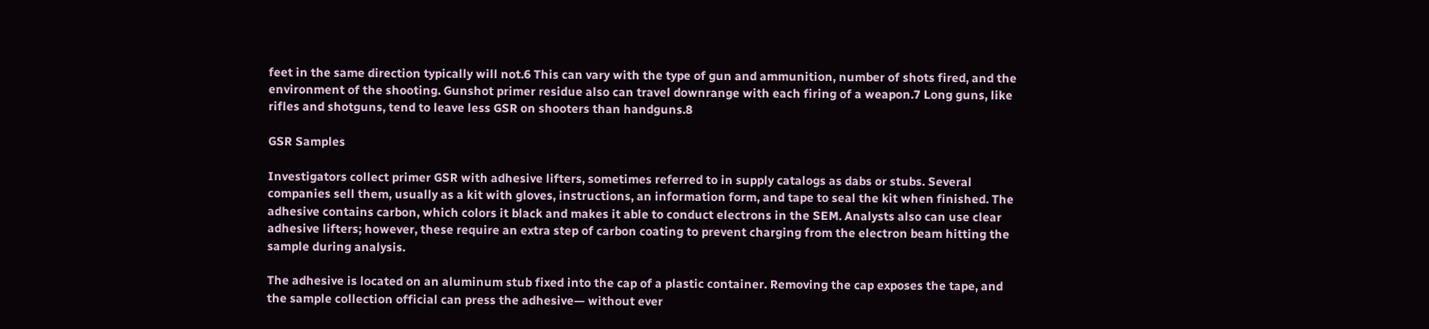feet in the same direction typically will not.6 This can vary with the type of gun and ammunition, number of shots fired, and the environment of the shooting. Gunshot primer residue also can travel downrange with each firing of a weapon.7 Long guns, like rifles and shotguns, tend to leave less GSR on shooters than handguns.8

GSR Samples

Investigators collect primer GSR with adhesive lifters, sometimes referred to in supply catalogs as dabs or stubs. Several companies sell them, usually as a kit with gloves, instructions, an information form, and tape to seal the kit when finished. The adhesive contains carbon, which colors it black and makes it able to conduct electrons in the SEM. Analysts also can use clear adhesive lifters; however, these require an extra step of carbon coating to prevent charging from the electron beam hitting the sample during analysis.

The adhesive is located on an aluminum stub fixed into the cap of a plastic container. Removing the cap exposes the tape, and the sample collection official can press the adhesive— without ever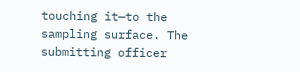touching it—to the sampling surface. The submitting officer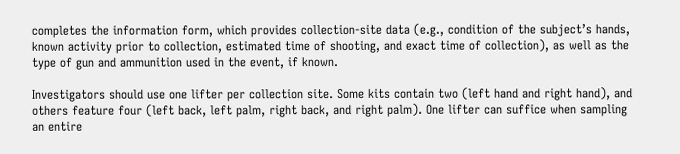completes the information form, which provides collection-site data (e.g., condition of the subject’s hands, known activity prior to collection, estimated time of shooting, and exact time of collection), as well as the type of gun and ammunition used in the event, if known.

Investigators should use one lifter per collection site. Some kits contain two (left hand and right hand), and others feature four (left back, left palm, right back, and right palm). One lifter can suffice when sampling an entire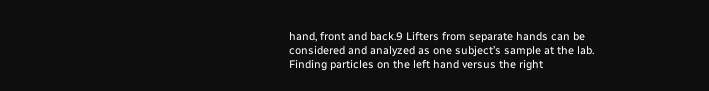hand, front and back.9 Lifters from separate hands can be considered and analyzed as one subject’s sample at the lab. Finding particles on the left hand versus the right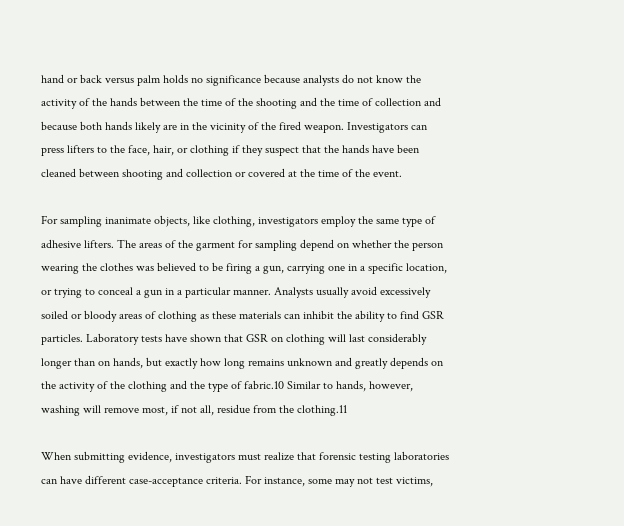hand or back versus palm holds no significance because analysts do not know the activity of the hands between the time of the shooting and the time of collection and because both hands likely are in the vicinity of the fired weapon. Investigators can press lifters to the face, hair, or clothing if they suspect that the hands have been cleaned between shooting and collection or covered at the time of the event.

For sampling inanimate objects, like clothing, investigators employ the same type of adhesive lifters. The areas of the garment for sampling depend on whether the person wearing the clothes was believed to be firing a gun, carrying one in a specific location, or trying to conceal a gun in a particular manner. Analysts usually avoid excessively soiled or bloody areas of clothing as these materials can inhibit the ability to find GSR particles. Laboratory tests have shown that GSR on clothing will last considerably longer than on hands, but exactly how long remains unknown and greatly depends on the activity of the clothing and the type of fabric.10 Similar to hands, however, washing will remove most, if not all, residue from the clothing.11

When submitting evidence, investigators must realize that forensic testing laboratories can have different case-acceptance criteria. For instance, some may not test victims,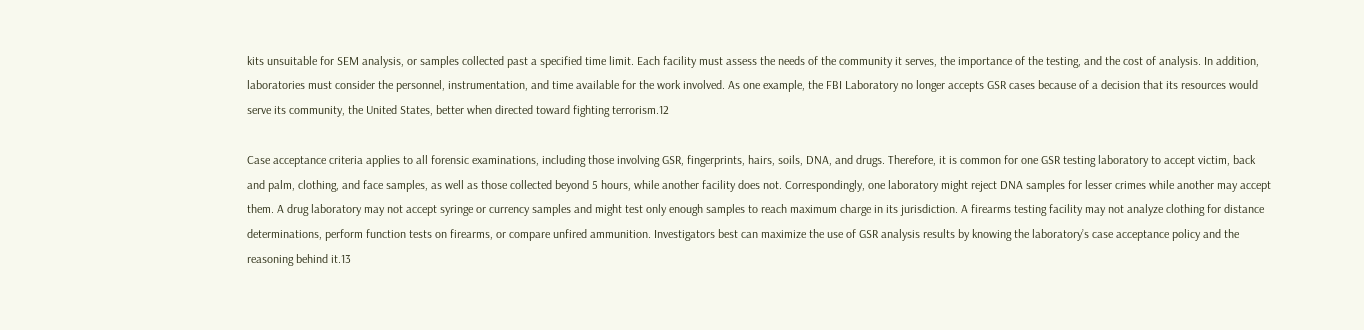kits unsuitable for SEM analysis, or samples collected past a specified time limit. Each facility must assess the needs of the community it serves, the importance of the testing, and the cost of analysis. In addition, laboratories must consider the personnel, instrumentation, and time available for the work involved. As one example, the FBI Laboratory no longer accepts GSR cases because of a decision that its resources would serve its community, the United States, better when directed toward fighting terrorism.12

Case acceptance criteria applies to all forensic examinations, including those involving GSR, fingerprints, hairs, soils, DNA, and drugs. Therefore, it is common for one GSR testing laboratory to accept victim, back and palm, clothing, and face samples, as well as those collected beyond 5 hours, while another facility does not. Correspondingly, one laboratory might reject DNA samples for lesser crimes while another may accept them. A drug laboratory may not accept syringe or currency samples and might test only enough samples to reach maximum charge in its jurisdiction. A firearms testing facility may not analyze clothing for distance determinations, perform function tests on firearms, or compare unfired ammunition. Investigators best can maximize the use of GSR analysis results by knowing the laboratory’s case acceptance policy and the reasoning behind it.13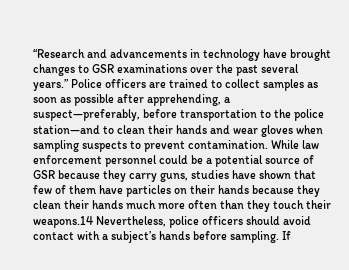“Research and advancements in technology have brought changes to GSR examinations over the past several years.” Police officers are trained to collect samples as soon as possible after apprehending, a suspect—preferably, before transportation to the police station—and to clean their hands and wear gloves when sampling suspects to prevent contamination. While law enforcement personnel could be a potential source of GSR because they carry guns, studies have shown that few of them have particles on their hands because they clean their hands much more often than they touch their weapons.14 Nevertheless, police officers should avoid contact with a subject’s hands before sampling. If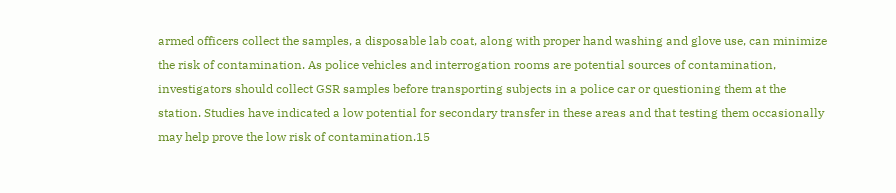armed officers collect the samples, a disposable lab coat, along with proper hand washing and glove use, can minimize the risk of contamination. As police vehicles and interrogation rooms are potential sources of contamination, investigators should collect GSR samples before transporting subjects in a police car or questioning them at the station. Studies have indicated a low potential for secondary transfer in these areas and that testing them occasionally may help prove the low risk of contamination.15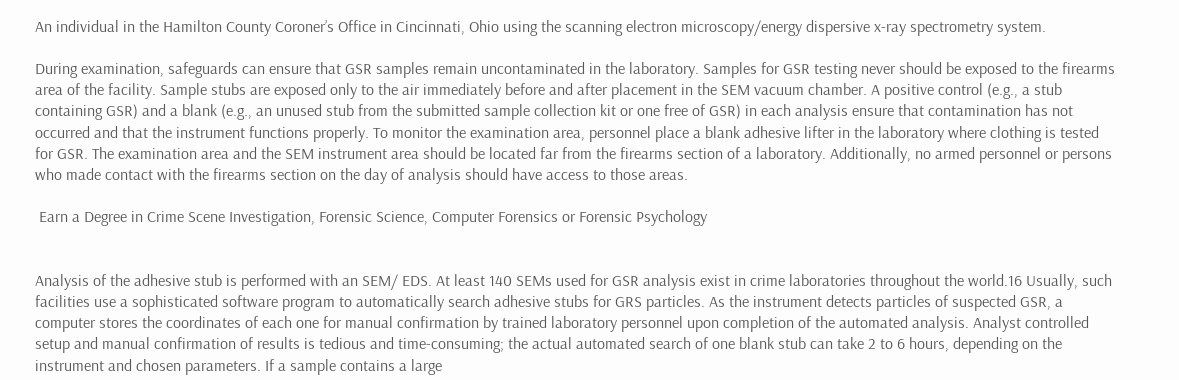An individual in the Hamilton County Coroner’s Office in Cincinnati, Ohio using the scanning electron microscopy/energy dispersive x-ray spectrometry system.

During examination, safeguards can ensure that GSR samples remain uncontaminated in the laboratory. Samples for GSR testing never should be exposed to the firearms area of the facility. Sample stubs are exposed only to the air immediately before and after placement in the SEM vacuum chamber. A positive control (e.g., a stub containing GSR) and a blank (e.g., an unused stub from the submitted sample collection kit or one free of GSR) in each analysis ensure that contamination has not occurred and that the instrument functions properly. To monitor the examination area, personnel place a blank adhesive lifter in the laboratory where clothing is tested for GSR. The examination area and the SEM instrument area should be located far from the firearms section of a laboratory. Additionally, no armed personnel or persons who made contact with the firearms section on the day of analysis should have access to those areas.

 Earn a Degree in Crime Scene Investigation, Forensic Science, Computer Forensics or Forensic Psychology


Analysis of the adhesive stub is performed with an SEM/ EDS. At least 140 SEMs used for GSR analysis exist in crime laboratories throughout the world.16 Usually, such facilities use a sophisticated software program to automatically search adhesive stubs for GRS particles. As the instrument detects particles of suspected GSR, a computer stores the coordinates of each one for manual confirmation by trained laboratory personnel upon completion of the automated analysis. Analyst controlled setup and manual confirmation of results is tedious and time-consuming; the actual automated search of one blank stub can take 2 to 6 hours, depending on the instrument and chosen parameters. If a sample contains a large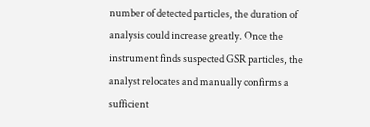number of detected particles, the duration of analysis could increase greatly. Once the instrument finds suspected GSR particles, the analyst relocates and manually confirms a sufficient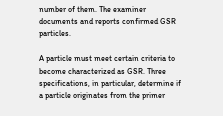number of them. The examiner documents and reports confirmed GSR particles.

A particle must meet certain criteria to become characterized as GSR. Three specifications, in particular, determine if a particle originates from the primer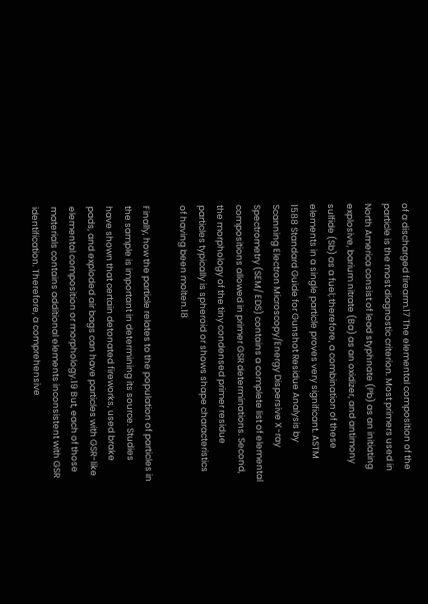of a discharged firearm.17 The elemental composition of the particle is the most diagnostic criterion. Most primers used in North America consist of lead styphnate (Pb) as an initiating explosive, barium nitrate (Ba) as an oxidizer, and antimony sulfide (Sb) as a fuel; therefore, a combination of these elements in a single particle proves very significant. ASTM 1588 Standard Guide for Gunshot Residue Analysis by Scanning Electron Microscopy/Energy Dispersive X-ray Spectrometry (SEM/ EDS) contains a complete list of elemental compositions allowed in primer GSR determinations. Second, the morphology of the tiny condensed primer residue particles typically is spheroid or shows shape characteristics of having been molten.18

Finally, how the particle relates to the population of particles in the sample is important in determining its source. Studies have shown that certain detonated fireworks, used brake pads, and exploded air bags can have particles with GSR-like elemental composition or morphology.19 But, each of those materials contains additional elements inconsistent with GSR identification. Therefore, a comprehensive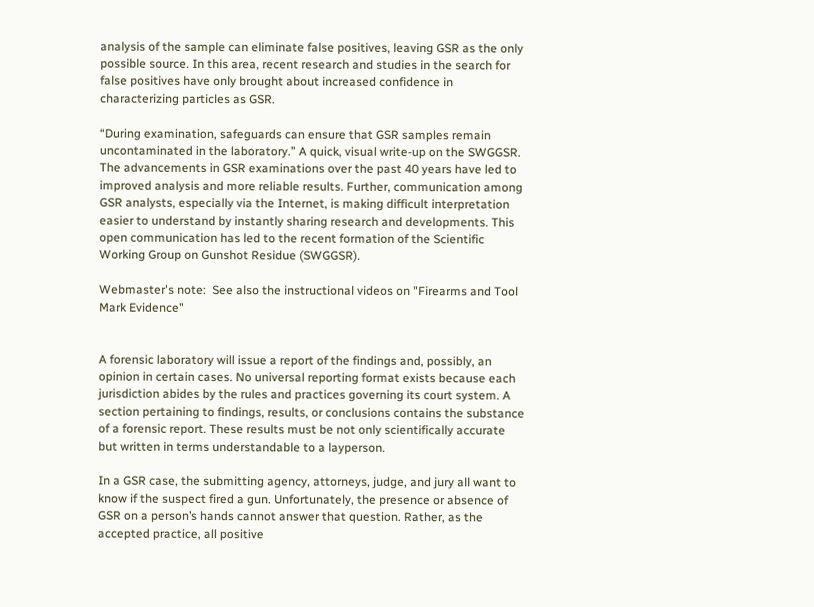analysis of the sample can eliminate false positives, leaving GSR as the only possible source. In this area, recent research and studies in the search for false positives have only brought about increased confidence in characterizing particles as GSR.

“During examination, safeguards can ensure that GSR samples remain uncontaminated in the laboratory.” A quick, visual write-up on the SWGGSR. The advancements in GSR examinations over the past 40 years have led to improved analysis and more reliable results. Further, communication among GSR analysts, especially via the Internet, is making difficult interpretation easier to understand by instantly sharing research and developments. This open communication has led to the recent formation of the Scientific Working Group on Gunshot Residue (SWGGSR).

Webmaster's note:  See also the instructional videos on "Firearms and Tool Mark Evidence"


A forensic laboratory will issue a report of the findings and, possibly, an opinion in certain cases. No universal reporting format exists because each jurisdiction abides by the rules and practices governing its court system. A section pertaining to findings, results, or conclusions contains the substance of a forensic report. These results must be not only scientifically accurate but written in terms understandable to a layperson.

In a GSR case, the submitting agency, attorneys, judge, and jury all want to know if the suspect fired a gun. Unfortunately, the presence or absence of GSR on a person’s hands cannot answer that question. Rather, as the accepted practice, all positive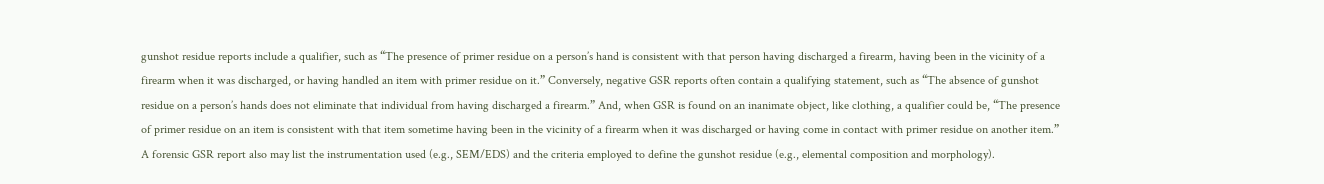gunshot residue reports include a qualifier, such as “The presence of primer residue on a person’s hand is consistent with that person having discharged a firearm, having been in the vicinity of a firearm when it was discharged, or having handled an item with primer residue on it.” Conversely, negative GSR reports often contain a qualifying statement, such as “The absence of gunshot residue on a person’s hands does not eliminate that individual from having discharged a firearm.” And, when GSR is found on an inanimate object, like clothing, a qualifier could be, “The presence of primer residue on an item is consistent with that item sometime having been in the vicinity of a firearm when it was discharged or having come in contact with primer residue on another item.” A forensic GSR report also may list the instrumentation used (e.g., SEM/EDS) and the criteria employed to define the gunshot residue (e.g., elemental composition and morphology).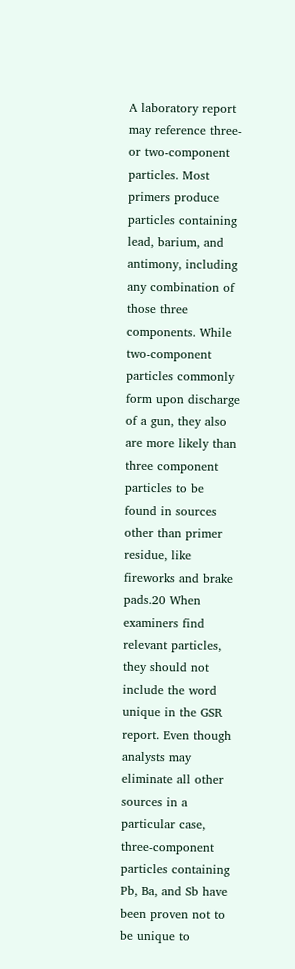A laboratory report may reference three- or two-component particles. Most primers produce particles containing lead, barium, and antimony, including any combination of those three components. While two-component particles commonly form upon discharge of a gun, they also are more likely than three component particles to be found in sources other than primer residue, like fireworks and brake pads.20 When examiners find relevant particles, they should not include the word unique in the GSR report. Even though analysts may eliminate all other sources in a particular case, three-component particles containing Pb, Ba, and Sb have been proven not to be unique to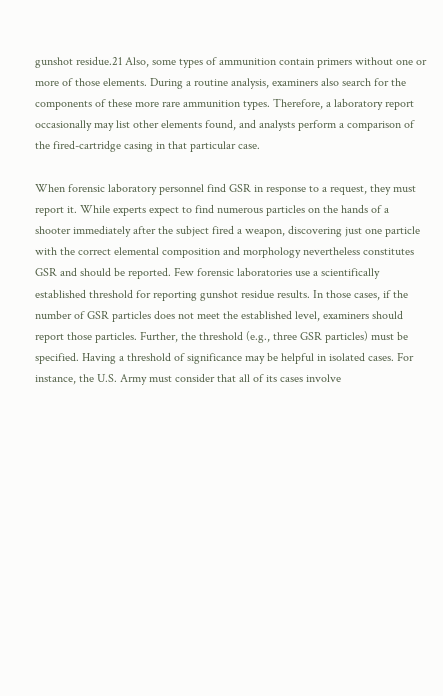gunshot residue.21 Also, some types of ammunition contain primers without one or more of those elements. During a routine analysis, examiners also search for the components of these more rare ammunition types. Therefore, a laboratory report occasionally may list other elements found, and analysts perform a comparison of the fired-cartridge casing in that particular case.

When forensic laboratory personnel find GSR in response to a request, they must report it. While experts expect to find numerous particles on the hands of a shooter immediately after the subject fired a weapon, discovering just one particle with the correct elemental composition and morphology nevertheless constitutes GSR and should be reported. Few forensic laboratories use a scientifically established threshold for reporting gunshot residue results. In those cases, if the number of GSR particles does not meet the established level, examiners should report those particles. Further, the threshold (e.g., three GSR particles) must be specified. Having a threshold of significance may be helpful in isolated cases. For instance, the U.S. Army must consider that all of its cases involve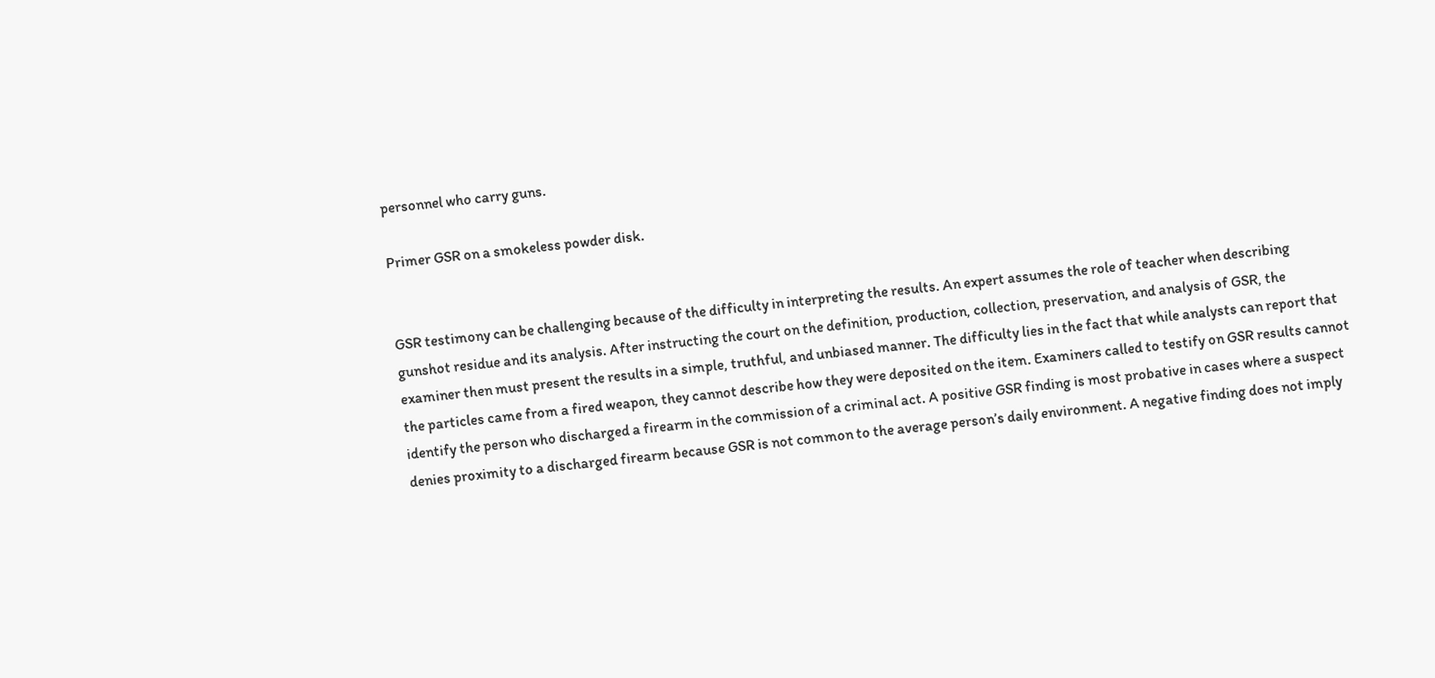personnel who carry guns.

Primer GSR on a smokeless powder disk.


GSR testimony can be challenging because of the difficulty in interpreting the results. An expert assumes the role of teacher when describing gunshot residue and its analysis. After instructing the court on the definition, production, collection, preservation, and analysis of GSR, the examiner then must present the results in a simple, truthful, and unbiased manner. The difficulty lies in the fact that while analysts can report that the particles came from a fired weapon, they cannot describe how they were deposited on the item. Examiners called to testify on GSR results cannot identify the person who discharged a firearm in the commission of a criminal act. A positive GSR finding is most probative in cases where a suspect denies proximity to a discharged firearm because GSR is not common to the average person’s daily environment. A negative finding does not imply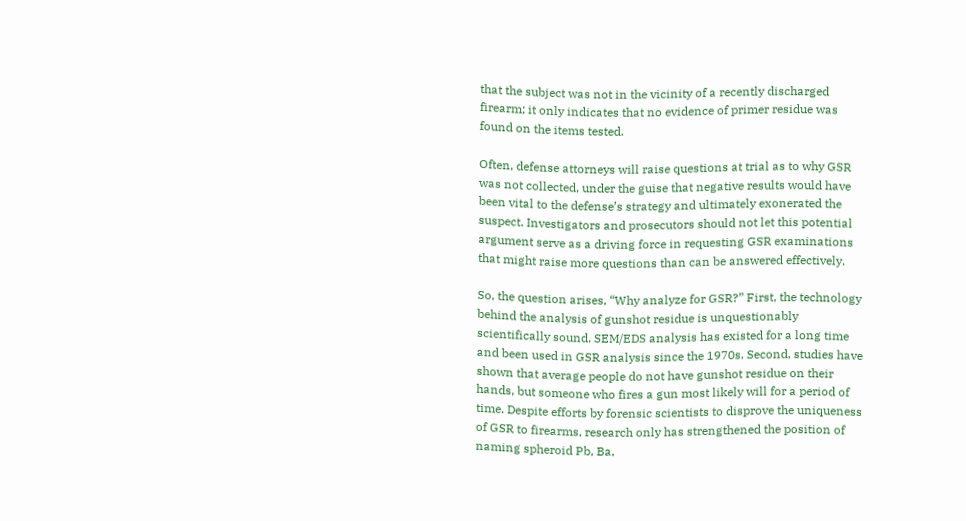that the subject was not in the vicinity of a recently discharged firearm; it only indicates that no evidence of primer residue was found on the items tested.

Often, defense attorneys will raise questions at trial as to why GSR was not collected, under the guise that negative results would have been vital to the defense’s strategy and ultimately exonerated the suspect. Investigators and prosecutors should not let this potential argument serve as a driving force in requesting GSR examinations that might raise more questions than can be answered effectively.

So, the question arises, “Why analyze for GSR?” First, the technology behind the analysis of gunshot residue is unquestionably scientifically sound. SEM/EDS analysis has existed for a long time and been used in GSR analysis since the 1970s. Second, studies have shown that average people do not have gunshot residue on their hands, but someone who fires a gun most likely will for a period of time. Despite efforts by forensic scientists to disprove the uniqueness of GSR to firearms, research only has strengthened the position of naming spheroid Pb, Ba,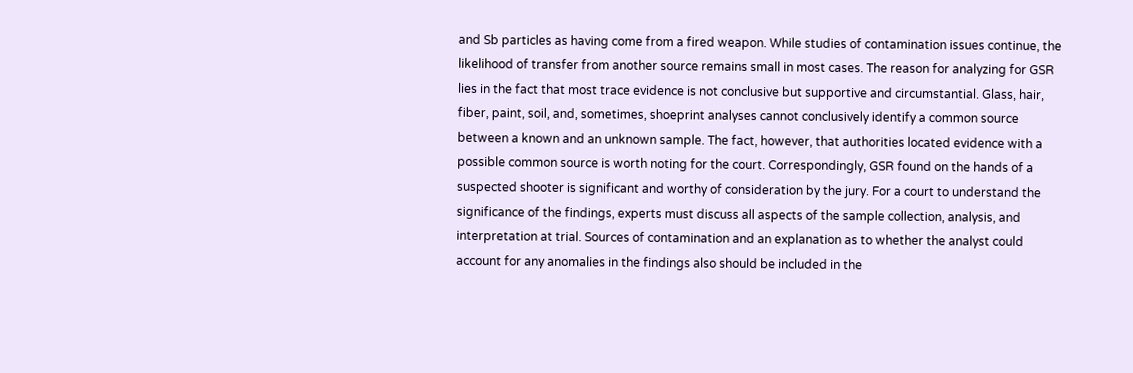and Sb particles as having come from a fired weapon. While studies of contamination issues continue, the likelihood of transfer from another source remains small in most cases. The reason for analyzing for GSR lies in the fact that most trace evidence is not conclusive but supportive and circumstantial. Glass, hair, fiber, paint, soil, and, sometimes, shoeprint analyses cannot conclusively identify a common source between a known and an unknown sample. The fact, however, that authorities located evidence with a possible common source is worth noting for the court. Correspondingly, GSR found on the hands of a suspected shooter is significant and worthy of consideration by the jury. For a court to understand the significance of the findings, experts must discuss all aspects of the sample collection, analysis, and interpretation at trial. Sources of contamination and an explanation as to whether the analyst could account for any anomalies in the findings also should be included in the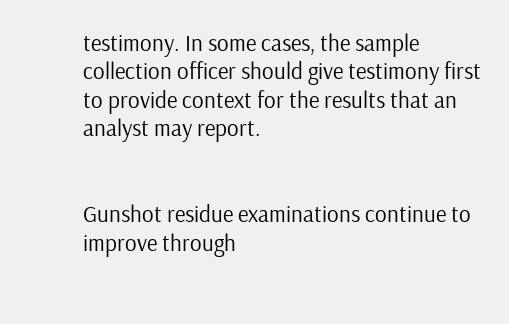testimony. In some cases, the sample collection officer should give testimony first to provide context for the results that an analyst may report.


Gunshot residue examinations continue to improve through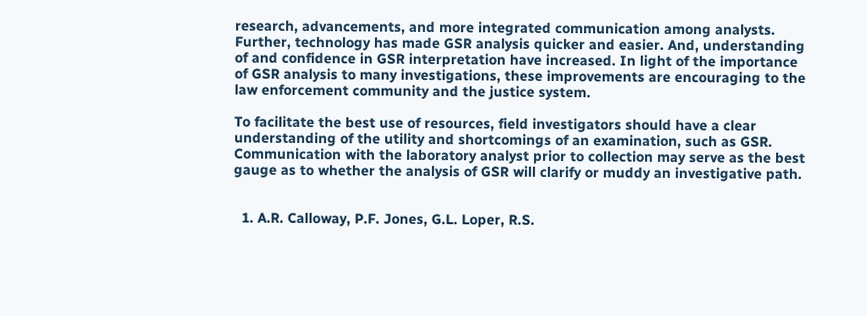research, advancements, and more integrated communication among analysts. Further, technology has made GSR analysis quicker and easier. And, understanding of and confidence in GSR interpretation have increased. In light of the importance of GSR analysis to many investigations, these improvements are encouraging to the law enforcement community and the justice system.

To facilitate the best use of resources, field investigators should have a clear understanding of the utility and shortcomings of an examination, such as GSR. Communication with the laboratory analyst prior to collection may serve as the best gauge as to whether the analysis of GSR will clarify or muddy an investigative path.


  1. A.R. Calloway, P.F. Jones, G.L. Loper, R.S.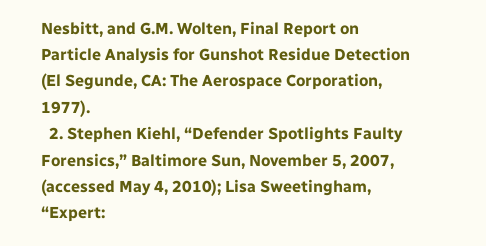Nesbitt, and G.M. Wolten, Final Report on Particle Analysis for Gunshot Residue Detection (El Segunde, CA: The Aerospace Corporation, 1977).
  2. Stephen Kiehl, “Defender Spotlights Faulty Forensics,” Baltimore Sun, November 5, 2007, (accessed May 4, 2010); Lisa Sweetingham, “Expert: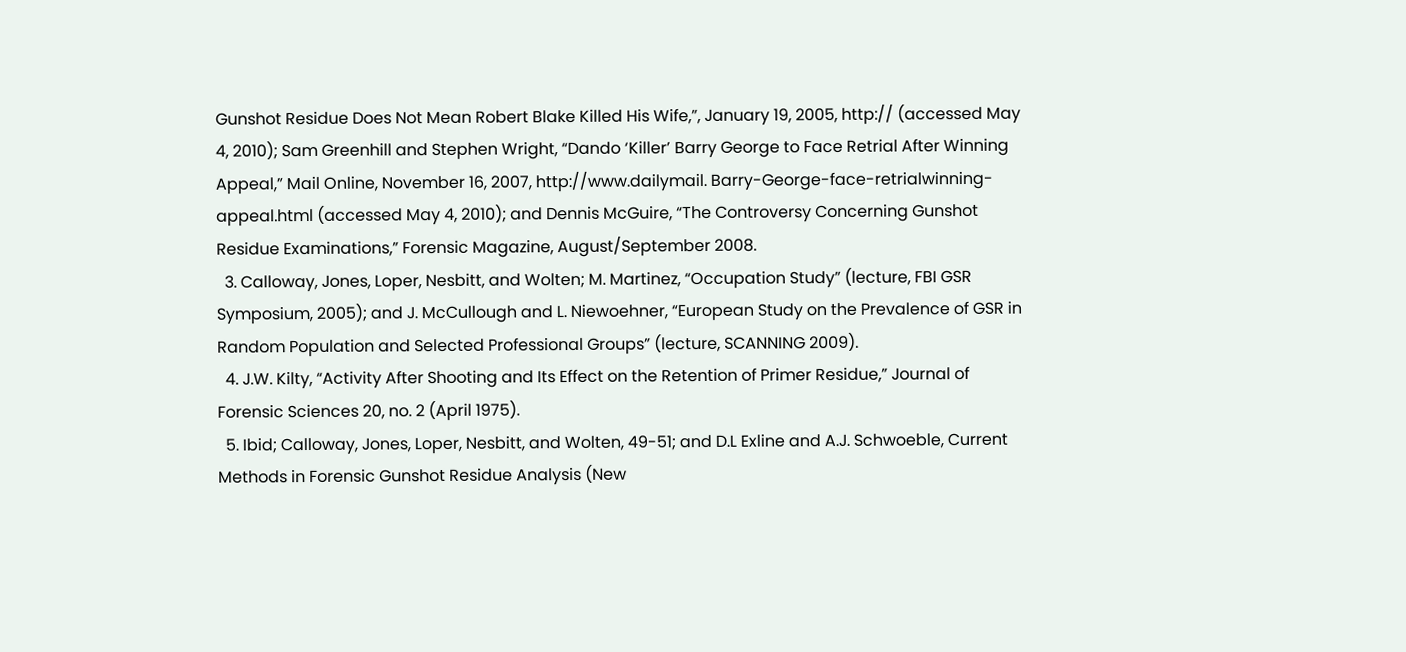Gunshot Residue Does Not Mean Robert Blake Killed His Wife,”, January 19, 2005, http:// (accessed May 4, 2010); Sam Greenhill and Stephen Wright, “Dando ‘Killer’ Barry George to Face Retrial After Winning Appeal,” Mail Online, November 16, 2007, http://www.dailymail. Barry-George-face-retrialwinning- appeal.html (accessed May 4, 2010); and Dennis McGuire, “The Controversy Concerning Gunshot Residue Examinations,” Forensic Magazine, August/September 2008.
  3. Calloway, Jones, Loper, Nesbitt, and Wolten; M. Martinez, “Occupation Study” (lecture, FBI GSR Symposium, 2005); and J. McCullough and L. Niewoehner, “European Study on the Prevalence of GSR in Random Population and Selected Professional Groups” (lecture, SCANNING 2009).
  4. J.W. Kilty, “Activity After Shooting and Its Effect on the Retention of Primer Residue,” Journal of Forensic Sciences 20, no. 2 (April 1975).
  5. Ibid; Calloway, Jones, Loper, Nesbitt, and Wolten, 49-51; and D.L Exline and A.J. Schwoeble, Current Methods in Forensic Gunshot Residue Analysis (New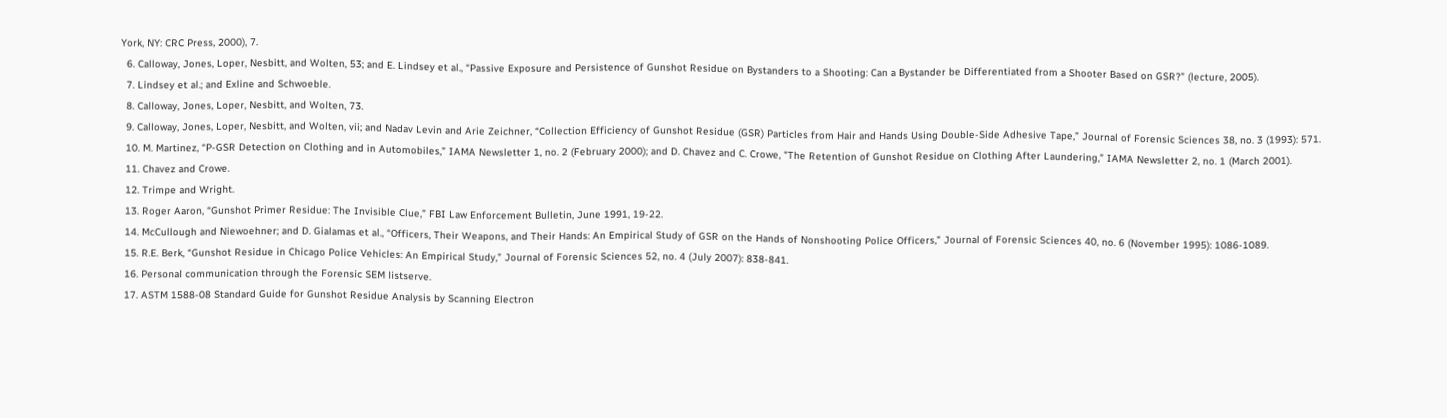York, NY: CRC Press, 2000), 7.
  6. Calloway, Jones, Loper, Nesbitt, and Wolten, 53; and E. Lindsey et al., “Passive Exposure and Persistence of Gunshot Residue on Bystanders to a Shooting: Can a Bystander be Differentiated from a Shooter Based on GSR?” (lecture, 2005).
  7. Lindsey et al.; and Exline and Schwoeble.
  8. Calloway, Jones, Loper, Nesbitt, and Wolten, 73.
  9. Calloway, Jones, Loper, Nesbitt, and Wolten, vii; and Nadav Levin and Arie Zeichner, “Collection Efficiency of Gunshot Residue (GSR) Particles from Hair and Hands Using Double-Side Adhesive Tape,” Journal of Forensic Sciences 38, no. 3 (1993): 571.
  10. M. Martinez, “P-GSR Detection on Clothing and in Automobiles,” IAMA Newsletter 1, no. 2 (February 2000); and D. Chavez and C. Crowe, "The Retention of Gunshot Residue on Clothing After Laundering,” IAMA Newsletter 2, no. 1 (March 2001).
  11. Chavez and Crowe.
  12. Trimpe and Wright.
  13. Roger Aaron, “Gunshot Primer Residue: The Invisible Clue,” FBI Law Enforcement Bulletin, June 1991, 19-22.
  14. McCullough and Niewoehner; and D. Gialamas et al., “Officers, Their Weapons, and Their Hands: An Empirical Study of GSR on the Hands of Nonshooting Police Officers,” Journal of Forensic Sciences 40, no. 6 (November 1995): 1086-1089.
  15. R.E. Berk, “Gunshot Residue in Chicago Police Vehicles: An Empirical Study,” Journal of Forensic Sciences 52, no. 4 (July 2007): 838-841.
  16. Personal communication through the Forensic SEM listserve.
  17. ASTM 1588-08 Standard Guide for Gunshot Residue Analysis by Scanning Electron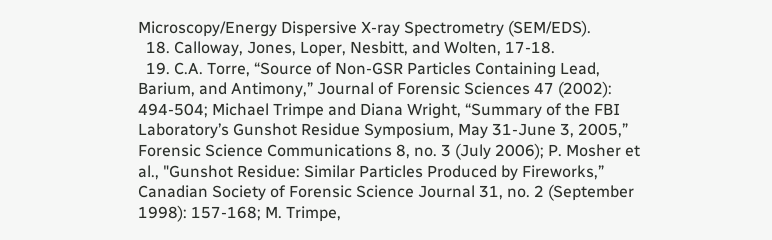Microscopy/Energy Dispersive X-ray Spectrometry (SEM/EDS).
  18. Calloway, Jones, Loper, Nesbitt, and Wolten, 17-18.
  19. C.A. Torre, “Source of Non-GSR Particles Containing Lead, Barium, and Antimony,” Journal of Forensic Sciences 47 (2002): 494-504; Michael Trimpe and Diana Wright, “Summary of the FBI Laboratory’s Gunshot Residue Symposium, May 31-June 3, 2005,” Forensic Science Communications 8, no. 3 (July 2006); P. Mosher et al., "Gunshot Residue: Similar Particles Produced by Fireworks,” Canadian Society of Forensic Science Journal 31, no. 2 (September 1998): 157-168; M. Trimpe,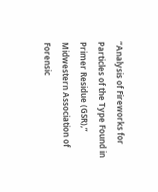“Analysis of Fireworks for Particles of the Type Found in Primer Residue (GSR),” Midwestern Association of Forensic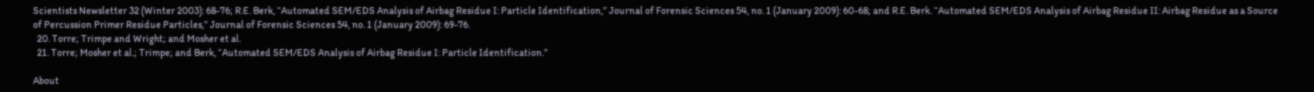Scientists Newsletter 32 (Winter 2003): 68-76; R.E. Berk, “Automated SEM/EDS Analysis of Airbag Residue I: Particle Identification,” Journal of Forensic Sciences 54, no. 1 (January 2009): 60-68; and R.E. Berk. “Automated SEM/EDS Analysis of Airbag Residue II: Airbag Residue as a Source of Percussion Primer Residue Particles,” Journal of Forensic Sciences 54, no. 1 (January 2009): 69-76.
  20. Torre; Trimpe and Wright; and Mosher et al.
  21. Torre; Mosher et al.; Trimpe; and Berk, “Automated SEM/EDS Analysis of Airbag Residue I: Particle Identification.”

About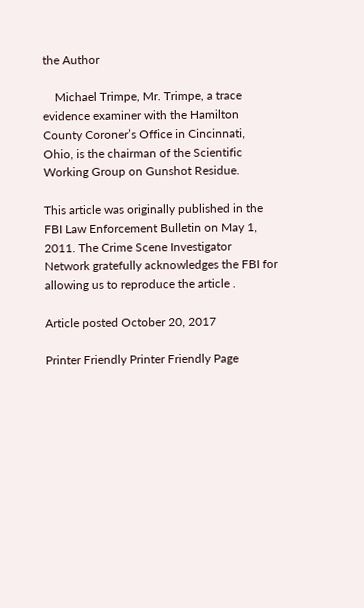the Author

    Michael Trimpe, Mr. Trimpe, a trace evidence examiner with the Hamilton County Coroner’s Office in Cincinnati, Ohio, is the chairman of the Scientific Working Group on Gunshot Residue.

This article was originally published in the FBI Law Enforcement Bulletin on May 1, 2011. The Crime Scene Investigator Network gratefully acknowledges the FBI for allowing us to reproduce the article .

Article posted October 20, 2017

Printer Friendly Printer Friendly Page